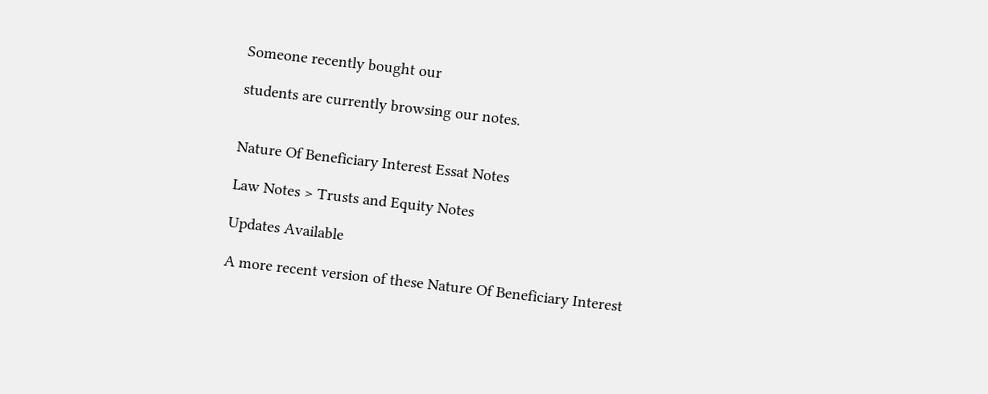Someone recently bought our

students are currently browsing our notes.


Nature Of Beneficiary Interest Essat Notes

Law Notes > Trusts and Equity Notes

Updates Available

A more recent version of these Nature Of Beneficiary Interest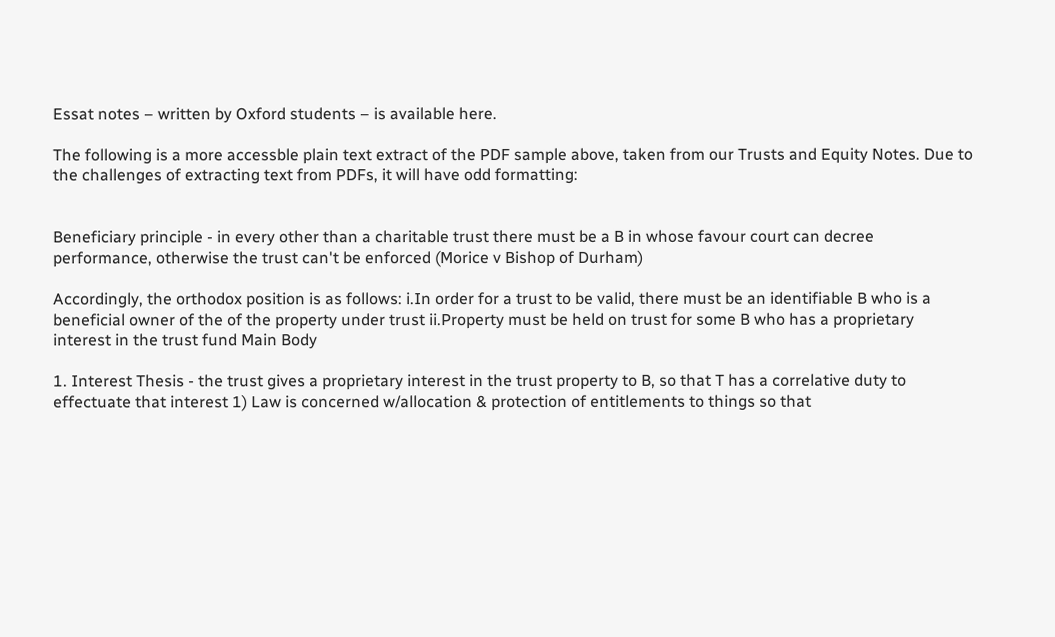Essat notes – written by Oxford students – is available here.

The following is a more accessble plain text extract of the PDF sample above, taken from our Trusts and Equity Notes. Due to the challenges of extracting text from PDFs, it will have odd formatting:


Beneficiary principle - in every other than a charitable trust there must be a B in whose favour court can decree performance, otherwise the trust can't be enforced (Morice v Bishop of Durham)

Accordingly, the orthodox position is as follows: i.In order for a trust to be valid, there must be an identifiable B who is a beneficial owner of the of the property under trust ii.Property must be held on trust for some B who has a proprietary interest in the trust fund Main Body

1. Interest Thesis - the trust gives a proprietary interest in the trust property to B, so that T has a correlative duty to effectuate that interest 1) Law is concerned w/allocation & protection of entitlements to things so that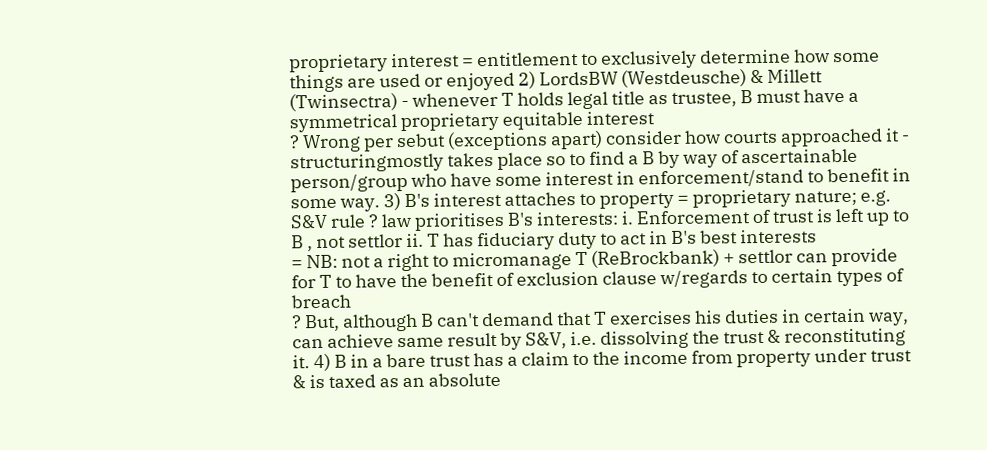proprietary interest = entitlement to exclusively determine how some things are used or enjoyed 2) LordsBW (Westdeusche) & Millett (Twinsectra) - whenever T holds legal title as trustee, B must have a symmetrical proprietary equitable interest
? Wrong per sebut (exceptions apart) consider how courts approached it - structuringmostly takes place so to find a B by way of ascertainable person/group who have some interest in enforcement/stand to benefit in some way. 3) B's interest attaches to property = proprietary nature; e.g. S&V rule ? law prioritises B's interests: i. Enforcement of trust is left up to B , not settlor ii. T has fiduciary duty to act in B's best interests
= NB: not a right to micromanage T (ReBrockbank) + settlor can provide for T to have the benefit of exclusion clause w/regards to certain types of breach
? But, although B can't demand that T exercises his duties in certain way, can achieve same result by S&V, i.e. dissolving the trust & reconstituting it. 4) B in a bare trust has a claim to the income from property under trust & is taxed as an absolute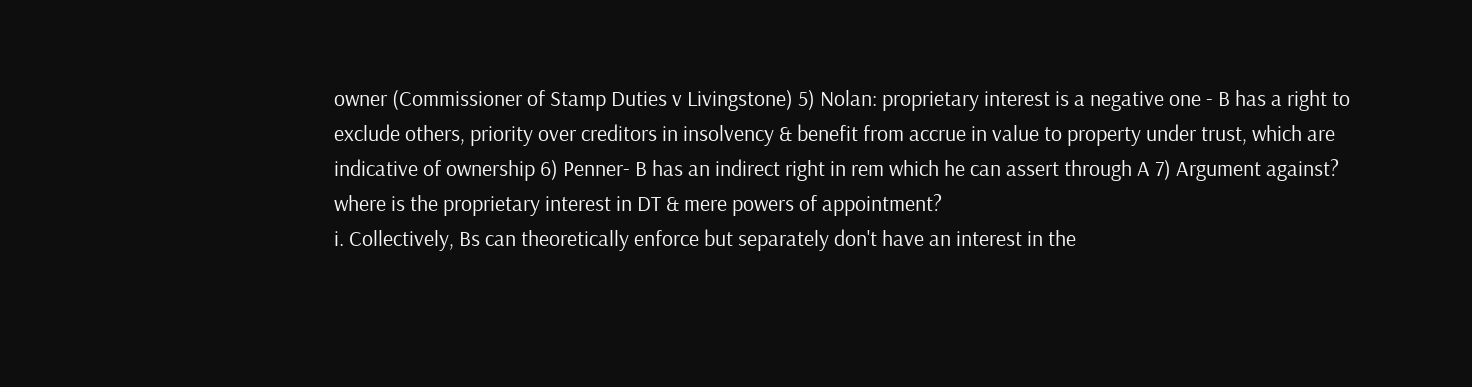owner (Commissioner of Stamp Duties v Livingstone) 5) Nolan: proprietary interest is a negative one - B has a right to exclude others, priority over creditors in insolvency & benefit from accrue in value to property under trust, which are indicative of ownership 6) Penner- B has an indirect right in rem which he can assert through A 7) Argument against? where is the proprietary interest in DT & mere powers of appointment?
i. Collectively, Bs can theoretically enforce but separately don't have an interest in the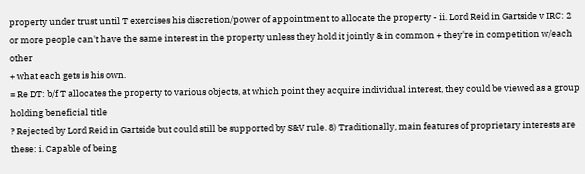property under trust until T exercises his discretion/power of appointment to allocate the property - ii. Lord Reid in Gartside v IRC: 2 or more people can't have the same interest in the property unless they hold it jointly & in common + they're in competition w/each other
+ what each gets is his own.
= Re DT: b/f T allocates the property to various objects, at which point they acquire individual interest, they could be viewed as a group holding beneficial title
? Rejected by Lord Reid in Gartside but could still be supported by S&V rule. 8) Traditionally, main features of proprietary interests are these: i. Capable of being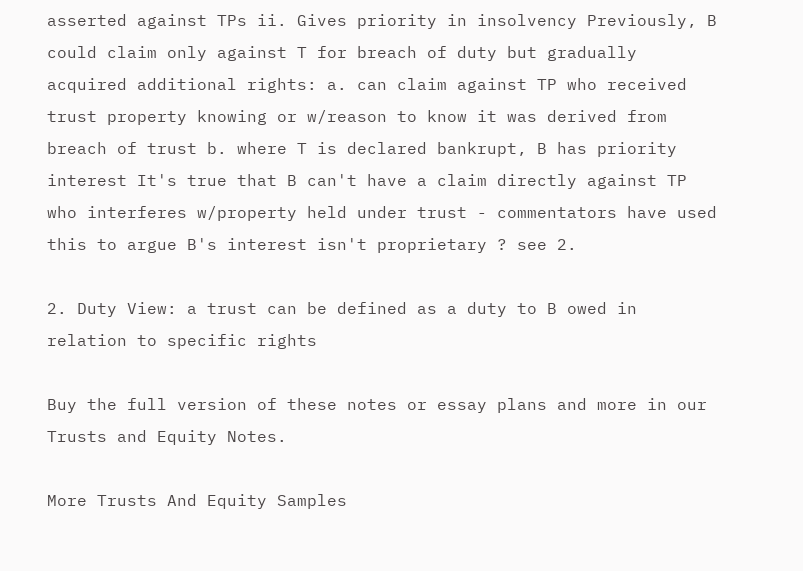asserted against TPs ii. Gives priority in insolvency Previously, B could claim only against T for breach of duty but gradually acquired additional rights: a. can claim against TP who received trust property knowing or w/reason to know it was derived from breach of trust b. where T is declared bankrupt, B has priority interest It's true that B can't have a claim directly against TP who interferes w/property held under trust - commentators have used this to argue B's interest isn't proprietary ? see 2.

2. Duty View: a trust can be defined as a duty to B owed in relation to specific rights

Buy the full version of these notes or essay plans and more in our Trusts and Equity Notes.

More Trusts And Equity Samples